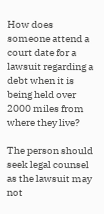How does someone attend a court date for a lawsuit regarding a debt when it is being held over 2000 miles from where they live?

The person should seek legal counsel as the lawsuit may not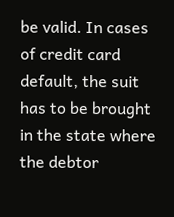be valid. In cases of credit card default, the suit has to be brought in the state where the debtor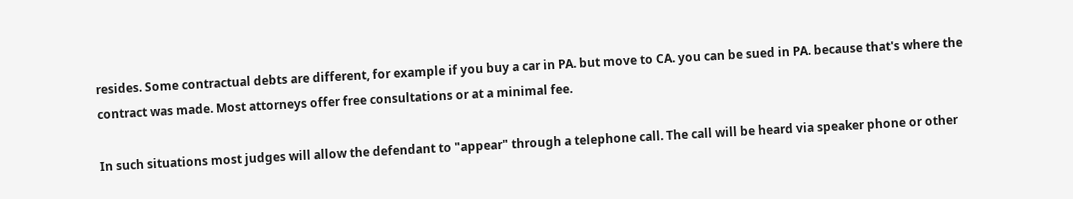resides. Some contractual debts are different, for example if you buy a car in PA. but move to CA. you can be sued in PA. because that's where the contract was made. Most attorneys offer free consultations or at a minimal fee.

In such situations most judges will allow the defendant to "appear" through a telephone call. The call will be heard via speaker phone or other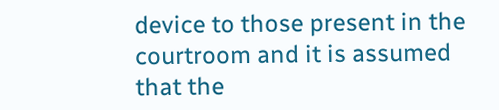device to those present in the courtroom and it is assumed that the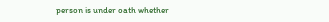person is under oath whether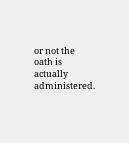or not the oath is actually administered.